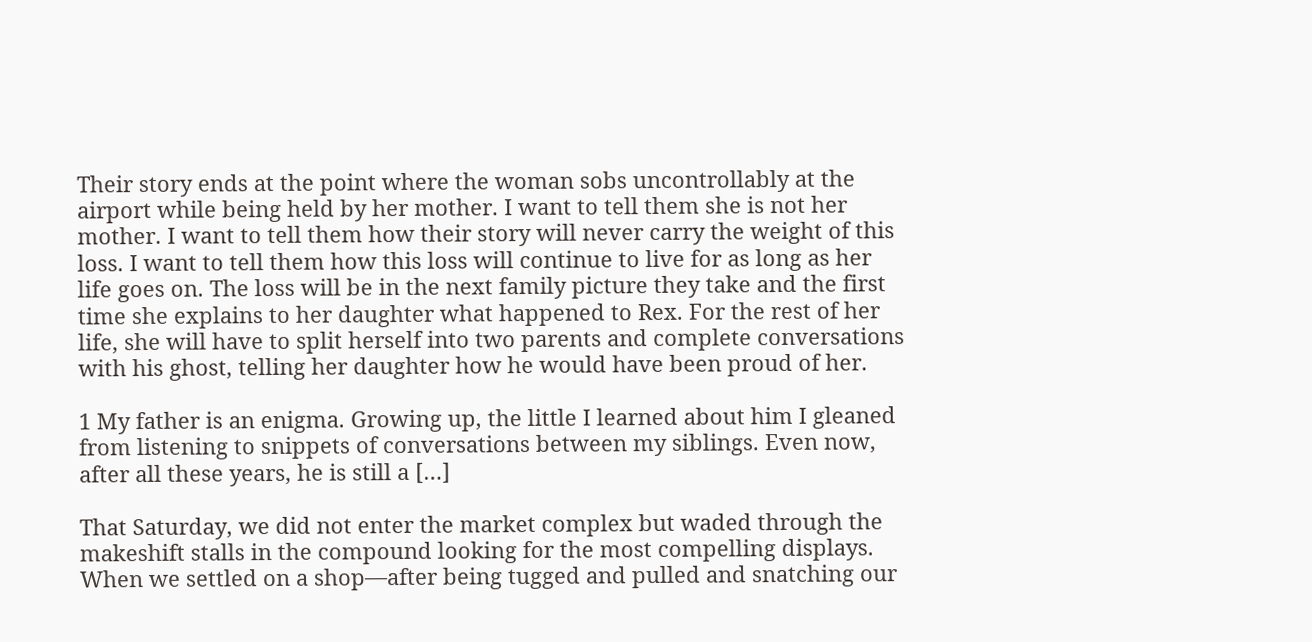Their story ends at the point where the woman sobs uncontrollably at the airport while being held by her mother. I want to tell them she is not her mother. I want to tell them how their story will never carry the weight of this loss. I want to tell them how this loss will continue to live for as long as her life goes on. The loss will be in the next family picture they take and the first time she explains to her daughter what happened to Rex. For the rest of her life, she will have to split herself into two parents and complete conversations with his ghost, telling her daughter how he would have been proud of her.

1 My father is an enigma. Growing up, the little I learned about him I gleaned from listening to snippets of conversations between my siblings. Even now, after all these years, he is still a […]

That Saturday, we did not enter the market complex but waded through the makeshift stalls in the compound looking for the most compelling displays. When we settled on a shop—after being tugged and pulled and snatching our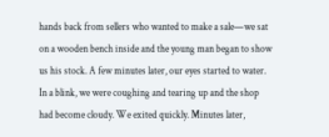hands back from sellers who wanted to make a sale—we sat on a wooden bench inside and the young man began to show us his stock. A few minutes later, our eyes started to water. In a blink, we were coughing and tearing up and the shop had become cloudy. We exited quickly. Minutes later,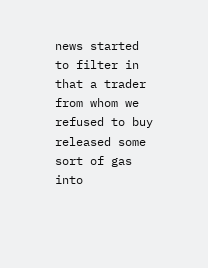news started to filter in that a trader from whom we refused to buy released some sort of gas into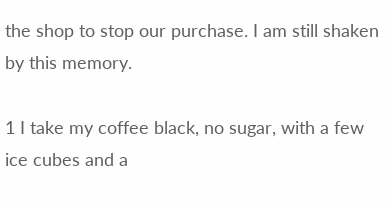the shop to stop our purchase. I am still shaken by this memory.

1 I take my coffee black, no sugar, with a few ice cubes and a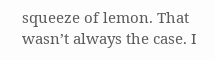squeeze of lemon. That wasn’t always the case. I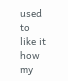used to like it how my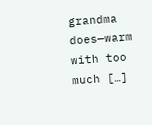grandma does—warm with too much […]